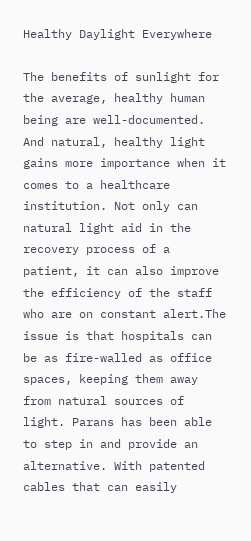Healthy Daylight Everywhere

The benefits of sunlight for the average, healthy human being are well-documented. And natural, healthy light gains more importance when it comes to a healthcare institution. Not only can natural light aid in the recovery process of a patient, it can also improve the efficiency of the staff who are on constant alert.The issue is that hospitals can be as fire-walled as office spaces, keeping them away from natural sources of light. Parans has been able to step in and provide an alternative. With patented cables that can easily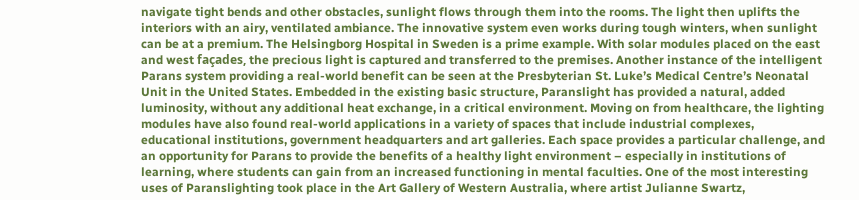navigate tight bends and other obstacles, sunlight flows through them into the rooms. The light then uplifts the interiors with an airy, ventilated ambiance. The innovative system even works during tough winters, when sunlight can be at a premium. The Helsingborg Hospital in Sweden is a prime example. With solar modules placed on the east and west façades, the precious light is captured and transferred to the premises. Another instance of the intelligent Parans system providing a real-world benefit can be seen at the Presbyterian St. Luke’s Medical Centre’s Neonatal Unit in the United States. Embedded in the existing basic structure, Paranslight has provided a natural, added luminosity, without any additional heat exchange, in a critical environment. Moving on from healthcare, the lighting modules have also found real-world applications in a variety of spaces that include industrial complexes, educational institutions, government headquarters and art galleries. Each space provides a particular challenge, and an opportunity for Parans to provide the benefits of a healthy light environment – especially in institutions of learning, where students can gain from an increased functioning in mental faculties. One of the most interesting uses of Paranslighting took place in the Art Gallery of Western Australia, where artist Julianne Swartz,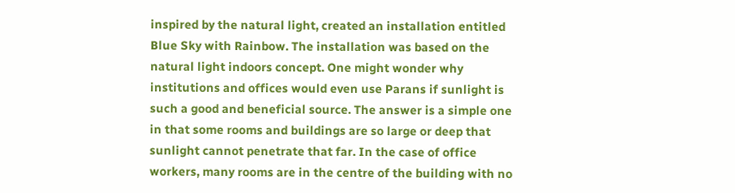inspired by the natural light, created an installation entitled Blue Sky with Rainbow. The installation was based on the natural light indoors concept. One might wonder why institutions and offices would even use Parans if sunlight is such a good and beneficial source. The answer is a simple one in that some rooms and buildings are so large or deep that sunlight cannot penetrate that far. In the case of office workers, many rooms are in the centre of the building with no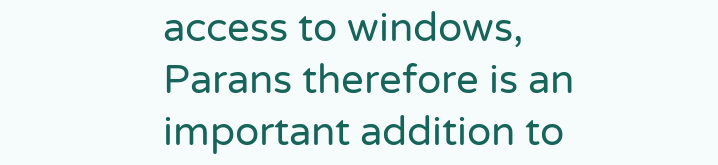access to windows, Parans therefore is an important addition to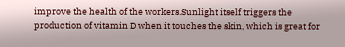improve the health of the workers.Sunlight itself triggers the production of vitamin D when it touches the skin, which is great for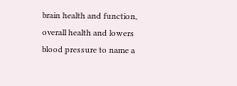brain health and function, overall health and lowers blood pressure to name a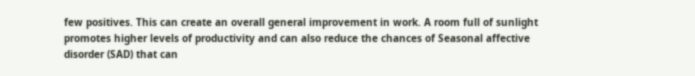few positives. This can create an overall general improvement in work. A room full of sunlight promotes higher levels of productivity and can also reduce the chances of Seasonal affective disorder (SAD) that can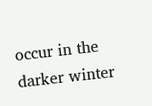occur in the darker winter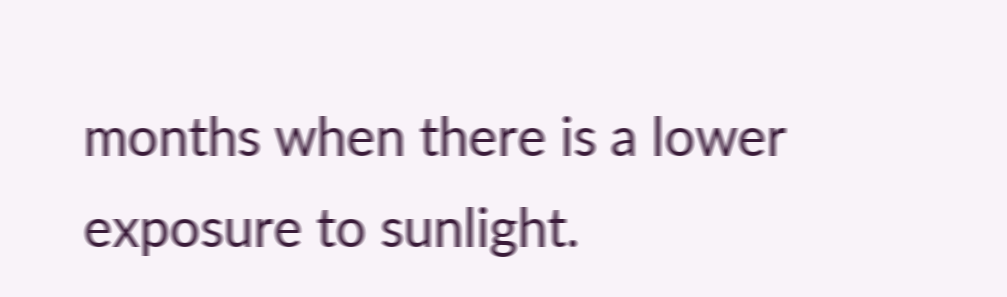months when there is a lower exposure to sunlight.